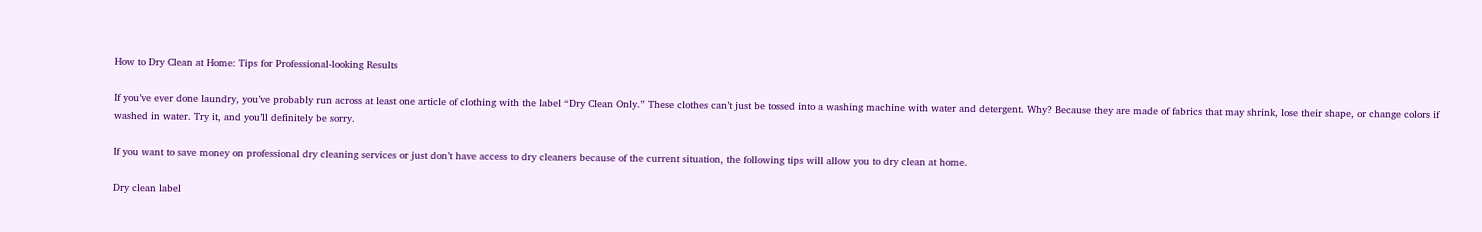How to Dry Clean at Home: Tips for Professional-looking Results

If you’ve ever done laundry, you’ve probably run across at least one article of clothing with the label “Dry Clean Only.” These clothes can’t just be tossed into a washing machine with water and detergent. Why? Because they are made of fabrics that may shrink, lose their shape, or change colors if washed in water. Try it, and you’ll definitely be sorry.

If you want to save money on professional dry cleaning services or just don’t have access to dry cleaners because of the current situation, the following tips will allow you to dry clean at home.

Dry clean label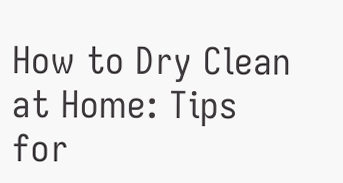How to Dry Clean at Home: Tips for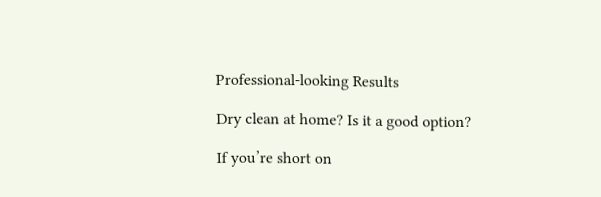Professional-looking Results

Dry clean at home? Is it a good option?

If you’re short on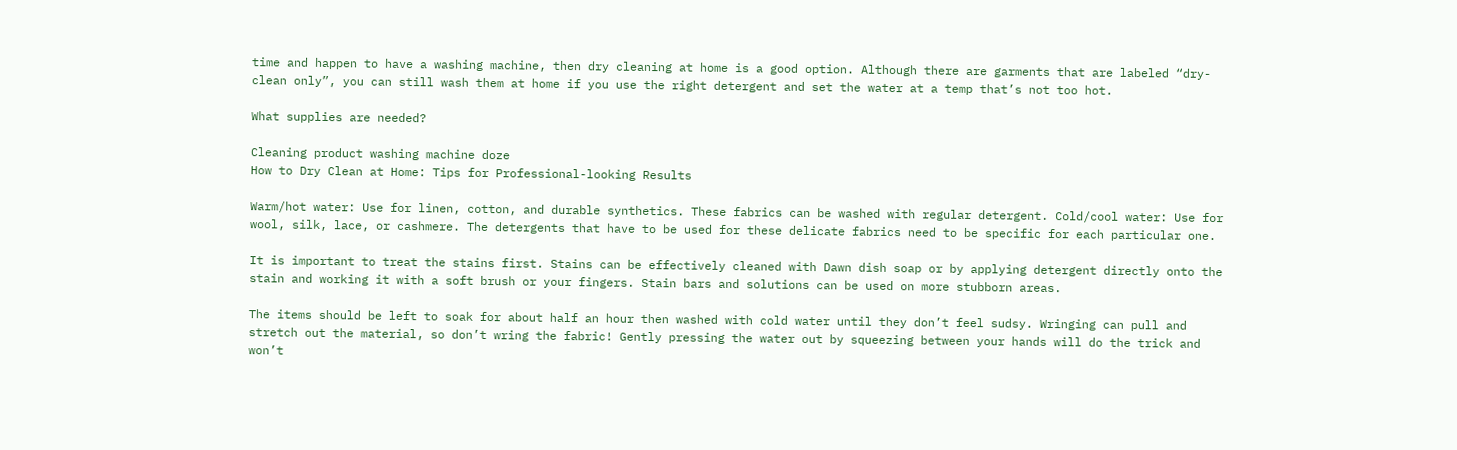time and happen to have a washing machine, then dry cleaning at home is a good option. Although there are garments that are labeled “dry-clean only”, you can still wash them at home if you use the right detergent and set the water at a temp that’s not too hot.

What supplies are needed?

Cleaning product washing machine doze
How to Dry Clean at Home: Tips for Professional-looking Results

Warm/hot water: Use for linen, cotton, and durable synthetics. These fabrics can be washed with regular detergent. Cold/cool water: Use for wool, silk, lace, or cashmere. The detergents that have to be used for these delicate fabrics need to be specific for each particular one.

It is important to treat the stains first. Stains can be effectively cleaned with Dawn dish soap or by applying detergent directly onto the stain and working it with a soft brush or your fingers. Stain bars and solutions can be used on more stubborn areas.

The items should be left to soak for about half an hour then washed with cold water until they don’t feel sudsy. Wringing can pull and stretch out the material, so don’t wring the fabric! Gently pressing the water out by squeezing between your hands will do the trick and won’t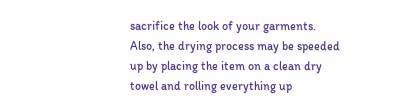sacrifice the look of your garments. Also, the drying process may be speeded up by placing the item on a clean dry towel and rolling everything up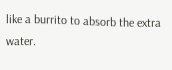like a burrito to absorb the extra water.